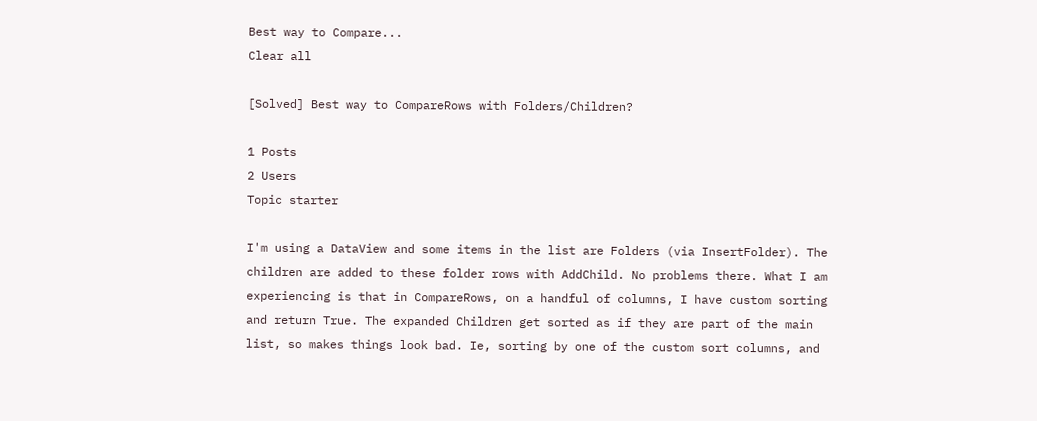Best way to Compare...
Clear all

[Solved] Best way to CompareRows with Folders/Children?

1 Posts
2 Users
Topic starter

I'm using a DataView and some items in the list are Folders (via InsertFolder). The children are added to these folder rows with AddChild. No problems there. What I am experiencing is that in CompareRows, on a handful of columns, I have custom sorting and return True. The expanded Children get sorted as if they are part of the main list, so makes things look bad. Ie, sorting by one of the custom sort columns, and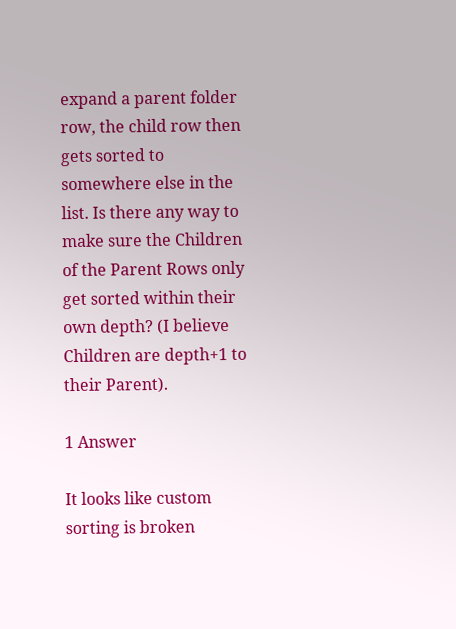expand a parent folder row, the child row then gets sorted to somewhere else in the list. Is there any way to make sure the Children of the Parent Rows only get sorted within their own depth? (I believe Children are depth+1 to their Parent).

1 Answer

It looks like custom sorting is broken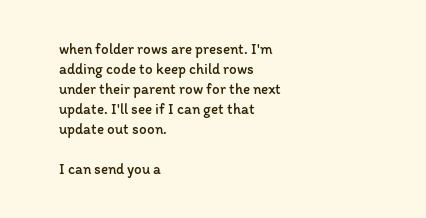when folder rows are present. I'm adding code to keep child rows under their parent row for the next update. I'll see if I can get that update out soon.

I can send you a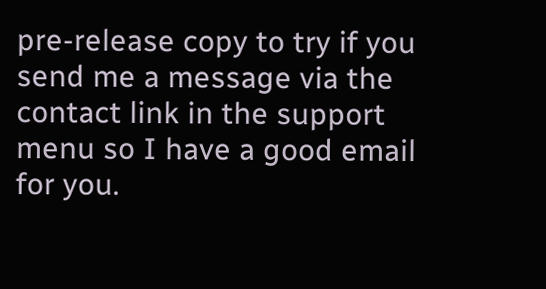pre-release copy to try if you send me a message via the contact link in the support menu so I have a good email for you.